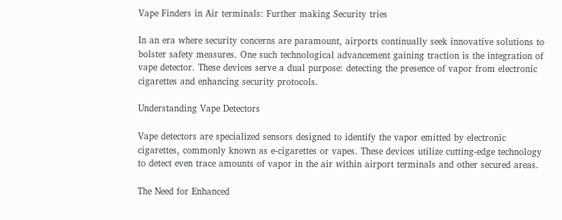Vape Finders in Air terminals: Further making Security tries

In an era where security concerns are paramount, airports continually seek innovative solutions to bolster safety measures. One such technological advancement gaining traction is the integration of vape detector. These devices serve a dual purpose: detecting the presence of vapor from electronic cigarettes and enhancing security protocols.

Understanding Vape Detectors

Vape detectors are specialized sensors designed to identify the vapor emitted by electronic cigarettes, commonly known as e-cigarettes or vapes. These devices utilize cutting-edge technology to detect even trace amounts of vapor in the air within airport terminals and other secured areas.

The Need for Enhanced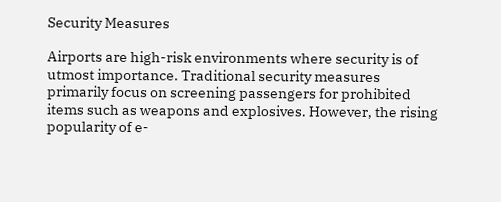Security Measures

Airports are high-risk environments where security is of utmost importance. Traditional security measures primarily focus on screening passengers for prohibited items such as weapons and explosives. However, the rising popularity of e-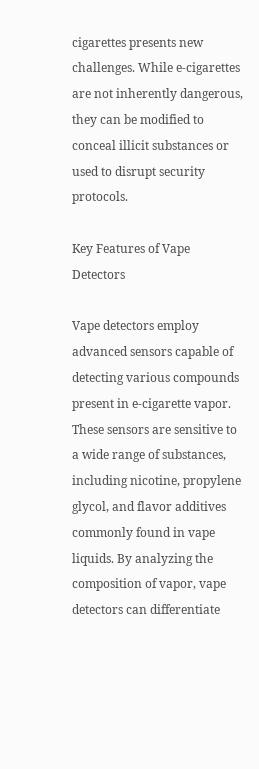cigarettes presents new challenges. While e-cigarettes are not inherently dangerous, they can be modified to conceal illicit substances or used to disrupt security protocols.

Key Features of Vape Detectors

Vape detectors employ advanced sensors capable of detecting various compounds present in e-cigarette vapor. These sensors are sensitive to a wide range of substances, including nicotine, propylene glycol, and flavor additives commonly found in vape liquids. By analyzing the composition of vapor, vape detectors can differentiate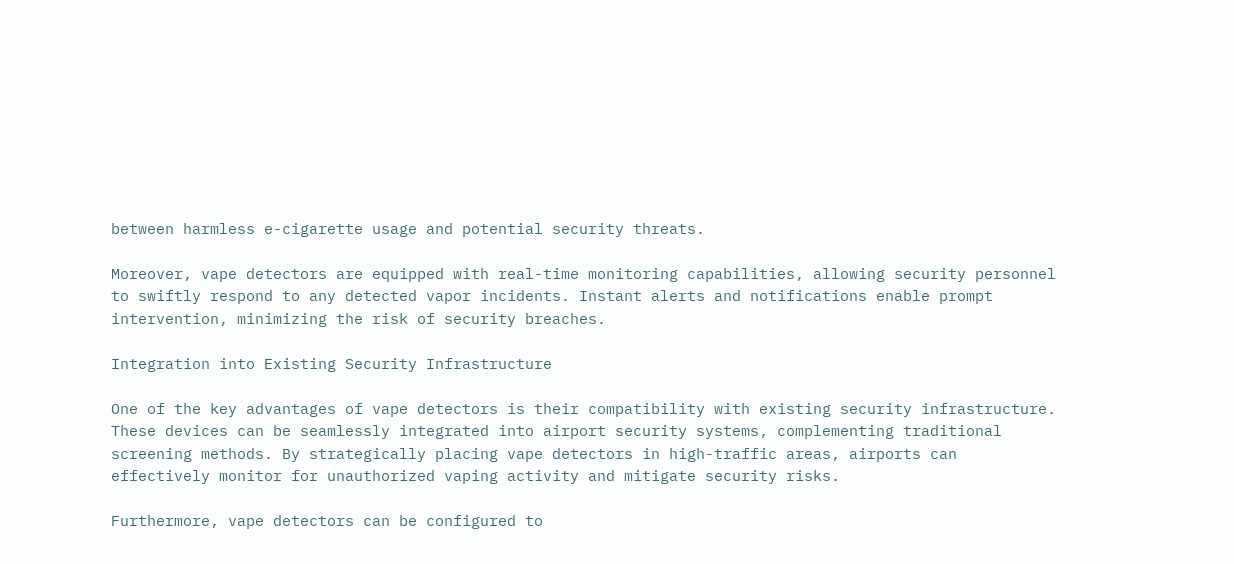between harmless e-cigarette usage and potential security threats.

Moreover, vape detectors are equipped with real-time monitoring capabilities, allowing security personnel to swiftly respond to any detected vapor incidents. Instant alerts and notifications enable prompt intervention, minimizing the risk of security breaches.

Integration into Existing Security Infrastructure

One of the key advantages of vape detectors is their compatibility with existing security infrastructure. These devices can be seamlessly integrated into airport security systems, complementing traditional screening methods. By strategically placing vape detectors in high-traffic areas, airports can effectively monitor for unauthorized vaping activity and mitigate security risks.

Furthermore, vape detectors can be configured to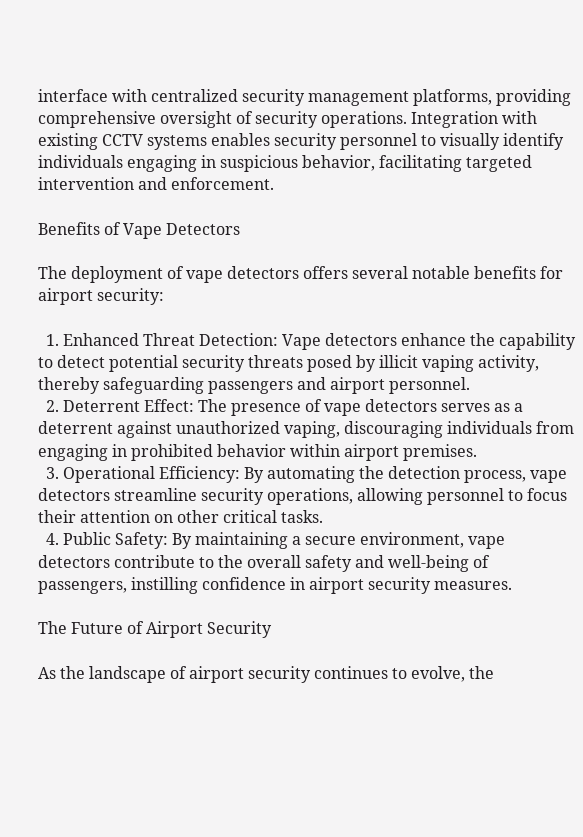interface with centralized security management platforms, providing comprehensive oversight of security operations. Integration with existing CCTV systems enables security personnel to visually identify individuals engaging in suspicious behavior, facilitating targeted intervention and enforcement.

Benefits of Vape Detectors

The deployment of vape detectors offers several notable benefits for airport security:

  1. Enhanced Threat Detection: Vape detectors enhance the capability to detect potential security threats posed by illicit vaping activity, thereby safeguarding passengers and airport personnel.
  2. Deterrent Effect: The presence of vape detectors serves as a deterrent against unauthorized vaping, discouraging individuals from engaging in prohibited behavior within airport premises.
  3. Operational Efficiency: By automating the detection process, vape detectors streamline security operations, allowing personnel to focus their attention on other critical tasks.
  4. Public Safety: By maintaining a secure environment, vape detectors contribute to the overall safety and well-being of passengers, instilling confidence in airport security measures.

The Future of Airport Security

As the landscape of airport security continues to evolve, the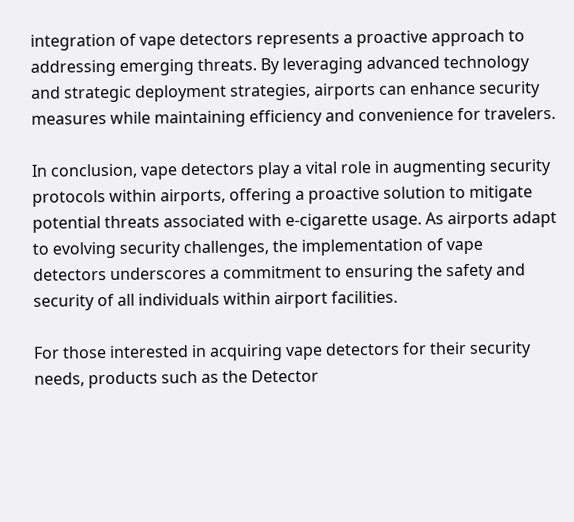integration of vape detectors represents a proactive approach to addressing emerging threats. By leveraging advanced technology and strategic deployment strategies, airports can enhance security measures while maintaining efficiency and convenience for travelers.

In conclusion, vape detectors play a vital role in augmenting security protocols within airports, offering a proactive solution to mitigate potential threats associated with e-cigarette usage. As airports adapt to evolving security challenges, the implementation of vape detectors underscores a commitment to ensuring the safety and security of all individuals within airport facilities.

For those interested in acquiring vape detectors for their security needs, products such as the Detector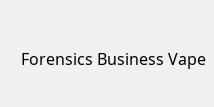Forensics Business Vape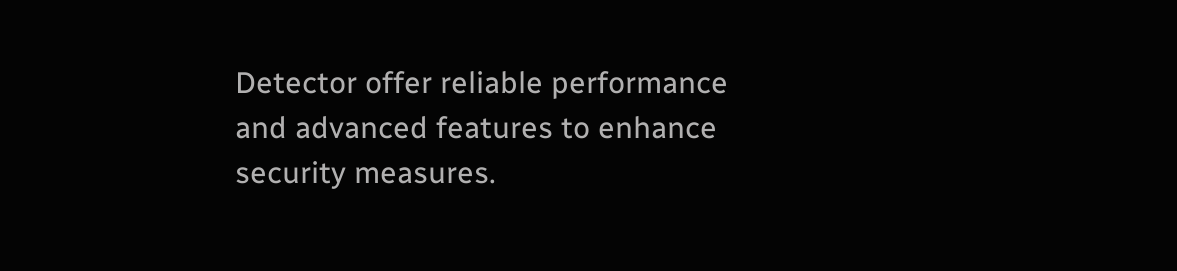Detector offer reliable performance and advanced features to enhance security measures.